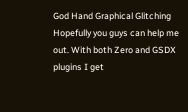God Hand Graphical Glitching
Hopefully you guys can help me out. With both Zero and GSDX plugins I get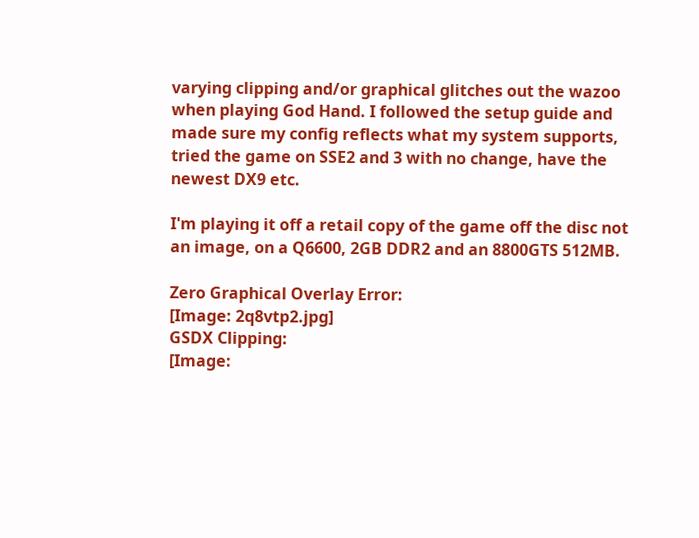varying clipping and/or graphical glitches out the wazoo when playing God Hand. I followed the setup guide and made sure my config reflects what my system supports, tried the game on SSE2 and 3 with no change, have the newest DX9 etc.

I'm playing it off a retail copy of the game off the disc not an image, on a Q6600, 2GB DDR2 and an 8800GTS 512MB.

Zero Graphical Overlay Error:
[Image: 2q8vtp2.jpg]
GSDX Clipping:
[Image: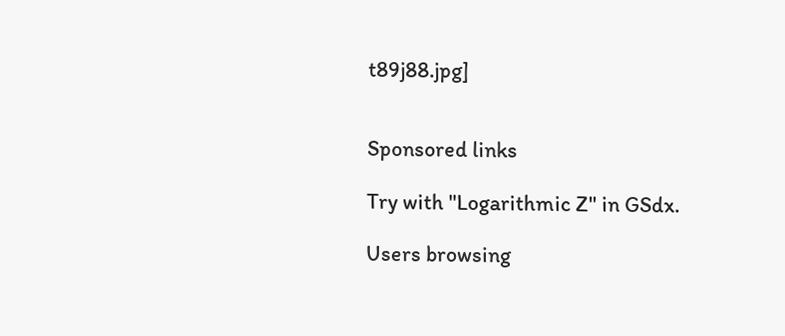t89j88.jpg]


Sponsored links

Try with "Logarithmic Z" in GSdx.

Users browsing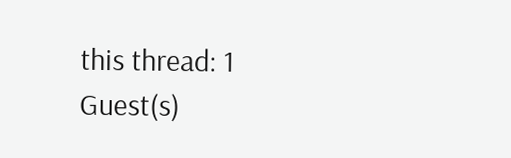this thread: 1 Guest(s)